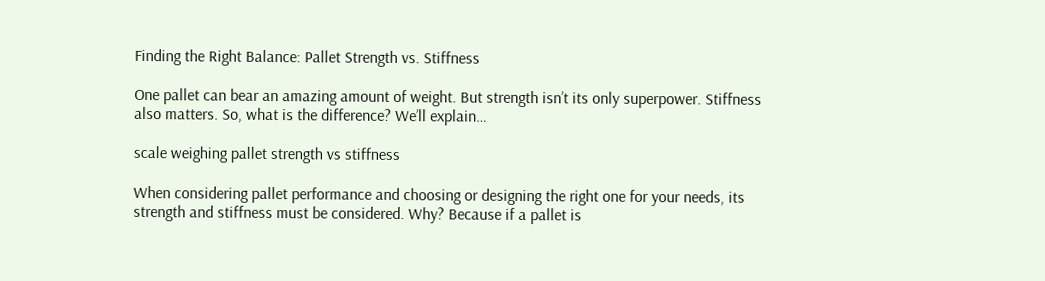Finding the Right Balance: Pallet Strength vs. Stiffness

One pallet can bear an amazing amount of weight. But strength isn’t its only superpower. Stiffness also matters. So, what is the difference? We’ll explain…

scale weighing pallet strength vs stiffness

When considering pallet performance and choosing or designing the right one for your needs, its strength and stiffness must be considered. Why? Because if a pallet is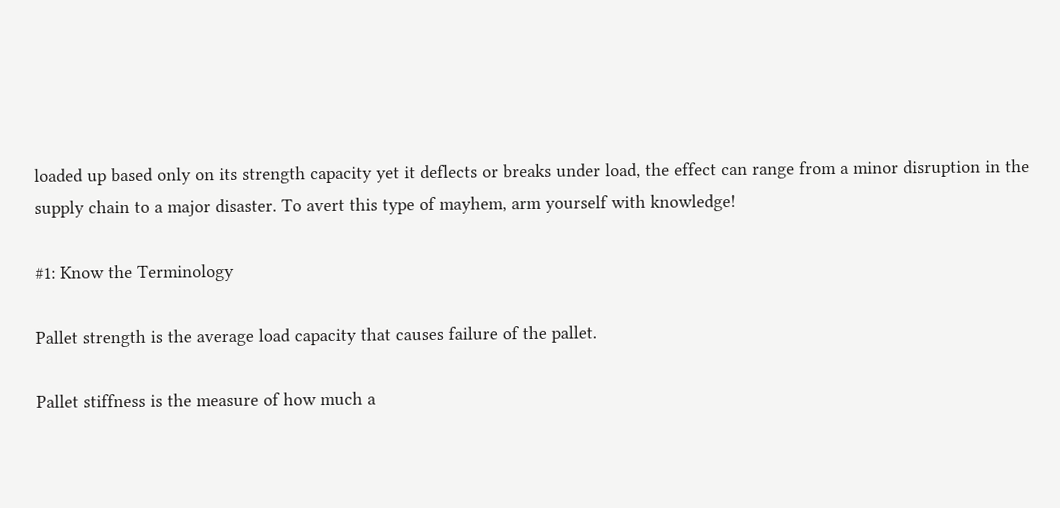loaded up based only on its strength capacity yet it deflects or breaks under load, the effect can range from a minor disruption in the supply chain to a major disaster. To avert this type of mayhem, arm yourself with knowledge!

#1: Know the Terminology

Pallet strength is the average load capacity that causes failure of the pallet.

Pallet stiffness is the measure of how much a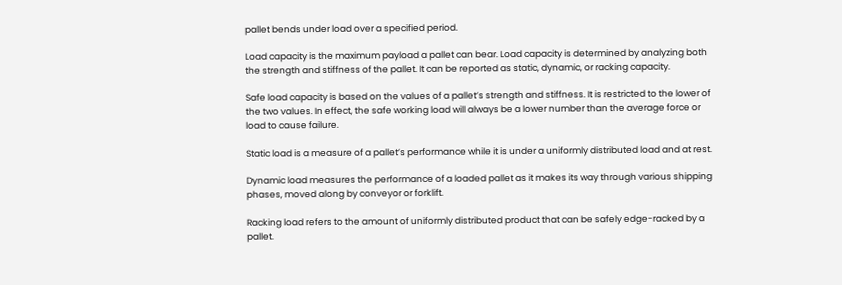pallet bends under load over a specified period.

Load capacity is the maximum payload a pallet can bear. Load capacity is determined by analyzing both the strength and stiffness of the pallet. It can be reported as static, dynamic, or racking capacity.

Safe load capacity is based on the values of a pallet’s strength and stiffness. It is restricted to the lower of the two values. In effect, the safe working load will always be a lower number than the average force or load to cause failure.

Static load is a measure of a pallet’s performance while it is under a uniformly distributed load and at rest.

Dynamic load measures the performance of a loaded pallet as it makes its way through various shipping phases, moved along by conveyor or forklift.

Racking load refers to the amount of uniformly distributed product that can be safely edge-racked by a pallet.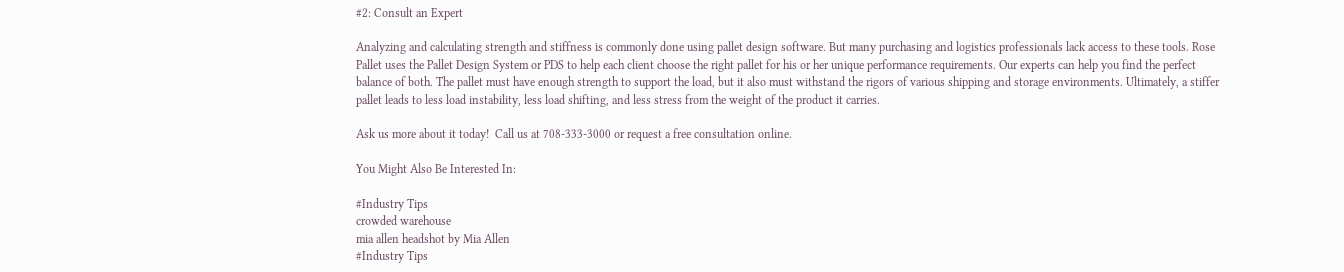#2: Consult an Expert

Analyzing and calculating strength and stiffness is commonly done using pallet design software. But many purchasing and logistics professionals lack access to these tools. Rose Pallet uses the Pallet Design System or PDS to help each client choose the right pallet for his or her unique performance requirements. Our experts can help you find the perfect balance of both. The pallet must have enough strength to support the load, but it also must withstand the rigors of various shipping and storage environments. Ultimately, a stiffer pallet leads to less load instability, less load shifting, and less stress from the weight of the product it carries.

Ask us more about it today!  Call us at 708-333-3000 or request a free consultation online.

You Might Also Be Interested In:

#Industry Tips
crowded warehouse
mia allen headshot by Mia Allen
#Industry Tips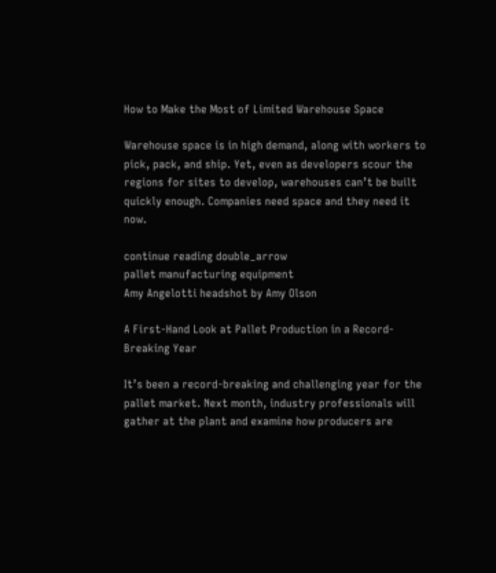How to Make the Most of Limited Warehouse Space

Warehouse space is in high demand, along with workers to pick, pack, and ship. Yet, even as developers scour the regions for sites to develop, warehouses can’t be built quickly enough. Companies need space and they need it now.

continue reading double_arrow
pallet manufacturing equipment
Amy Angelotti headshot by Amy Olson

A First-Hand Look at Pallet Production in a Record-Breaking Year

It’s been a record-breaking and challenging year for the pallet market. Next month, industry professionals will gather at the plant and examine how producers are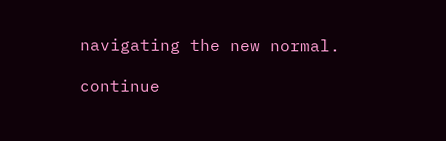navigating the new normal.

continue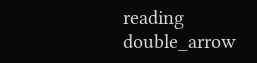reading double_arrow